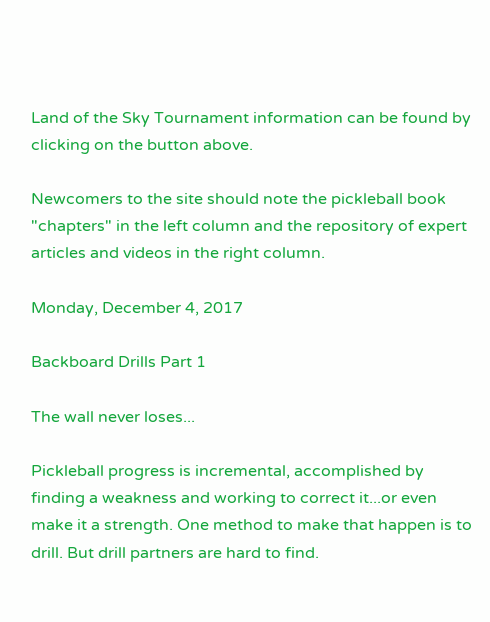Land of the Sky Tournament information can be found by clicking on the button above.

Newcomers to the site should note the pickleball book "chapters" in the left column and the repository of expert articles and videos in the right column.

Monday, December 4, 2017

Backboard Drills Part 1

The wall never loses...

Pickleball progress is incremental, accomplished by finding a weakness and working to correct it...or even make it a strength. One method to make that happen is to drill. But drill partners are hard to find.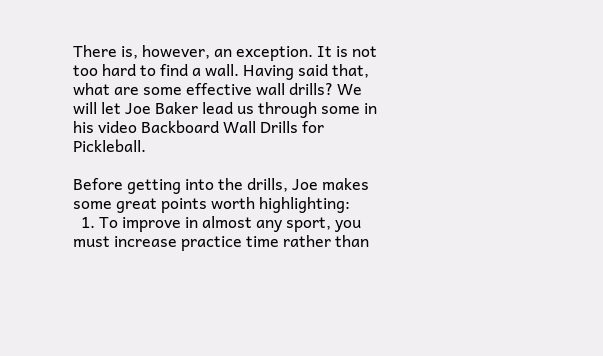There is, however, an exception. It is not too hard to find a wall. Having said that, what are some effective wall drills? We will let Joe Baker lead us through some in his video Backboard Wall Drills for Pickleball.

Before getting into the drills, Joe makes some great points worth highlighting:
  1. To improve in almost any sport, you must increase practice time rather than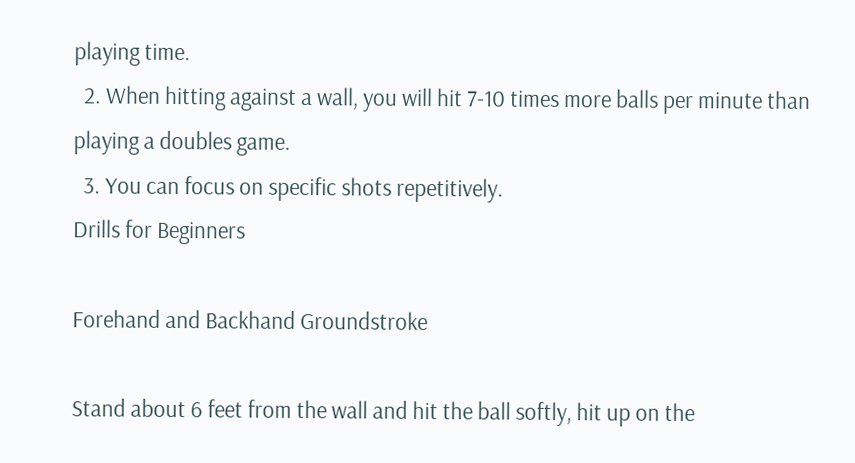playing time.
  2. When hitting against a wall, you will hit 7-10 times more balls per minute than playing a doubles game.
  3. You can focus on specific shots repetitively.
Drills for Beginners

Forehand and Backhand Groundstroke

Stand about 6 feet from the wall and hit the ball softly, hit up on the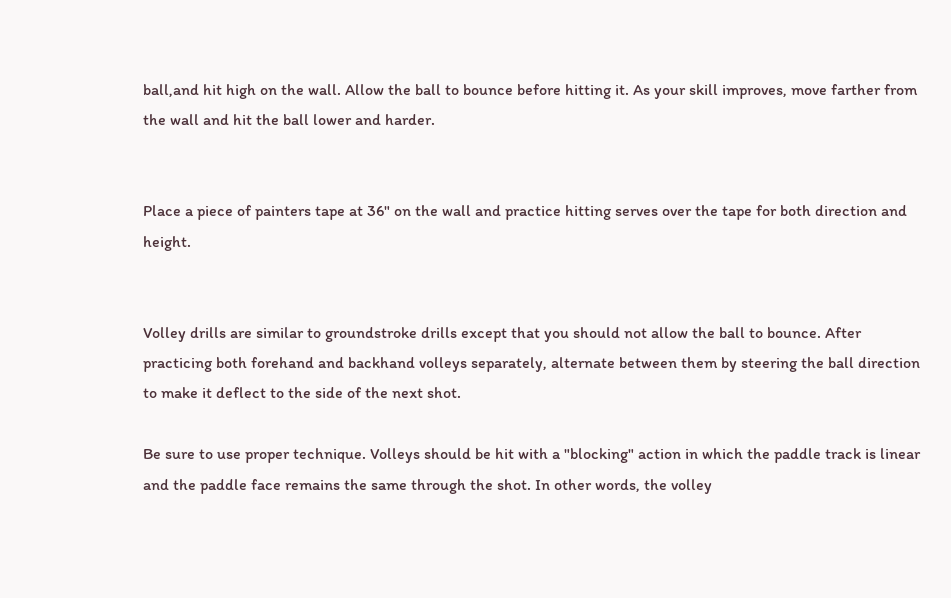ball,and hit high on the wall. Allow the ball to bounce before hitting it. As your skill improves, move farther from the wall and hit the ball lower and harder.


Place a piece of painters tape at 36" on the wall and practice hitting serves over the tape for both direction and height.


Volley drills are similar to groundstroke drills except that you should not allow the ball to bounce. After practicing both forehand and backhand volleys separately, alternate between them by steering the ball direction to make it deflect to the side of the next shot.

Be sure to use proper technique. Volleys should be hit with a "blocking" action in which the paddle track is linear and the paddle face remains the same through the shot. In other words, the volley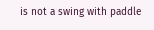is not a swing with paddle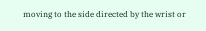moving to the side directed by the wrist or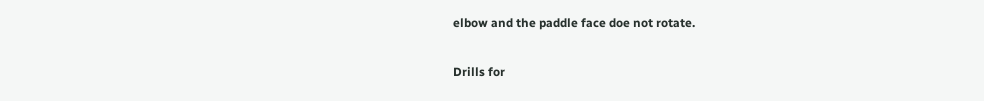elbow and the paddle face doe not rotate.

Drills for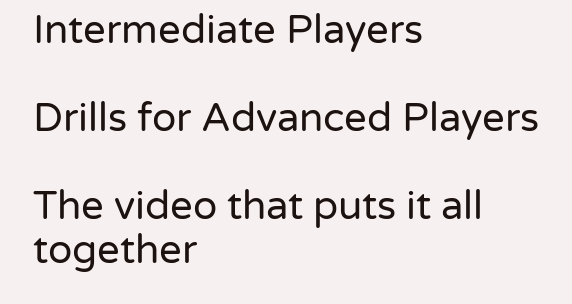Intermediate Players

Drills for Advanced Players

The video that puts it all together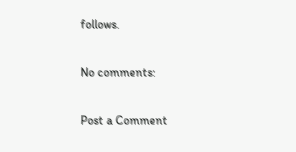follows.

No comments:

Post a Comment